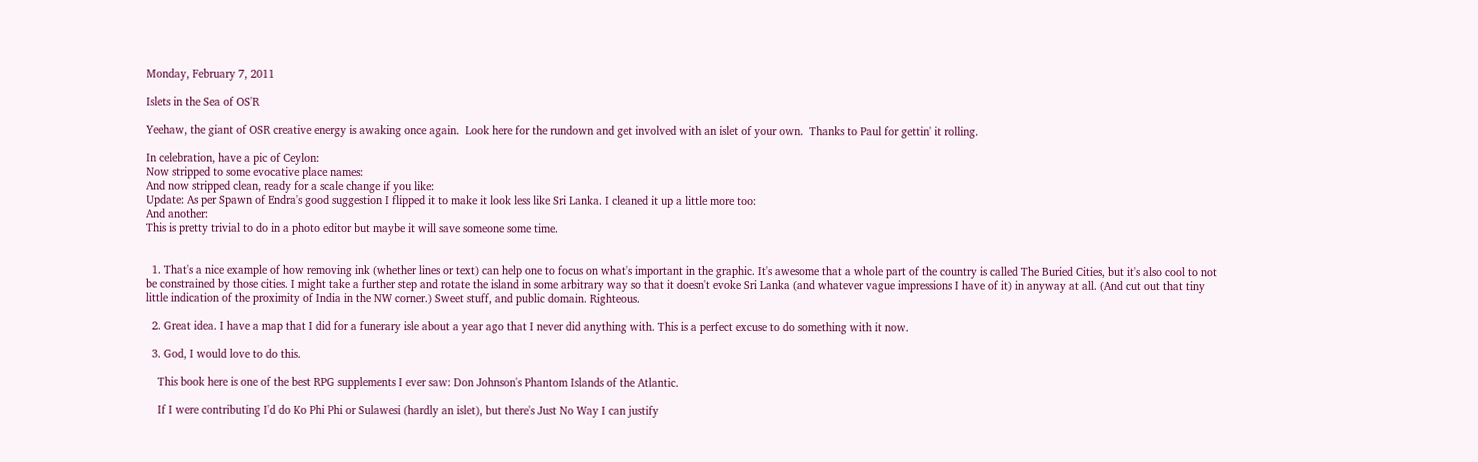Monday, February 7, 2011

Islets in the Sea of OS'R

Yeehaw, the giant of OSR creative energy is awaking once again.  Look here for the rundown and get involved with an islet of your own.  Thanks to Paul for gettin' it rolling.

In celebration, have a pic of Ceylon:
Now stripped to some evocative place names:
And now stripped clean, ready for a scale change if you like:
Update: As per Spawn of Endra's good suggestion I flipped it to make it look less like Sri Lanka. I cleaned it up a little more too:
And another:
This is pretty trivial to do in a photo editor but maybe it will save someone some time.


  1. That's a nice example of how removing ink (whether lines or text) can help one to focus on what's important in the graphic. It's awesome that a whole part of the country is called The Buried Cities, but it's also cool to not be constrained by those cities. I might take a further step and rotate the island in some arbitrary way so that it doesn't evoke Sri Lanka (and whatever vague impressions I have of it) in anyway at all. (And cut out that tiny little indication of the proximity of India in the NW corner.) Sweet stuff, and public domain. Righteous.

  2. Great idea. I have a map that I did for a funerary isle about a year ago that I never did anything with. This is a perfect excuse to do something with it now.

  3. God, I would love to do this.

    This book here is one of the best RPG supplements I ever saw: Don Johnson's Phantom Islands of the Atlantic.

    If I were contributing I'd do Ko Phi Phi or Sulawesi (hardly an islet), but there's Just No Way I can justify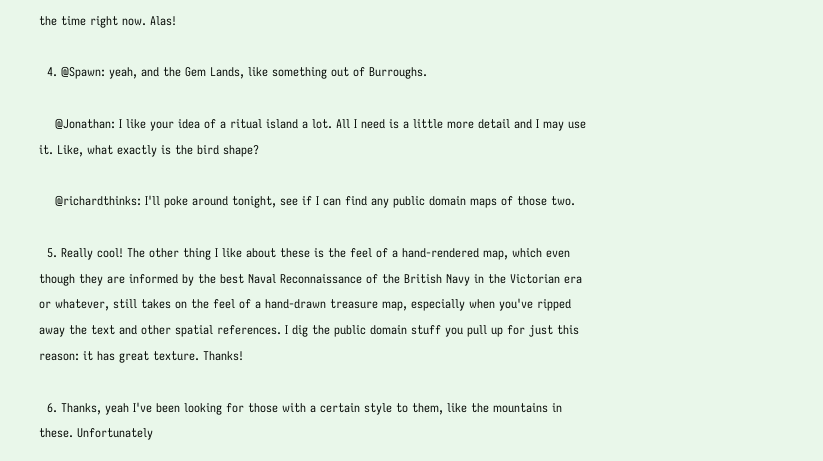the time right now. Alas!

  4. @Spawn: yeah, and the Gem Lands, like something out of Burroughs.

    @Jonathan: I like your idea of a ritual island a lot. All I need is a little more detail and I may use it. Like, what exactly is the bird shape?

    @richardthinks: I'll poke around tonight, see if I can find any public domain maps of those two.

  5. Really cool! The other thing I like about these is the feel of a hand-rendered map, which even though they are informed by the best Naval Reconnaissance of the British Navy in the Victorian era or whatever, still takes on the feel of a hand-drawn treasure map, especially when you've ripped away the text and other spatial references. I dig the public domain stuff you pull up for just this reason: it has great texture. Thanks!

  6. Thanks, yeah I've been looking for those with a certain style to them, like the mountains in these. Unfortunately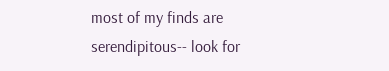most of my finds are serendipitous-- look for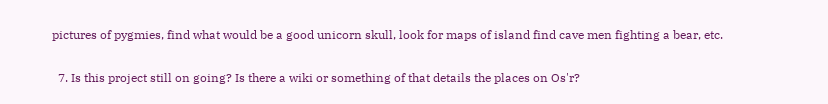pictures of pygmies, find what would be a good unicorn skull, look for maps of island find cave men fighting a bear, etc.

  7. Is this project still on going? Is there a wiki or something of that details the places on Os'r?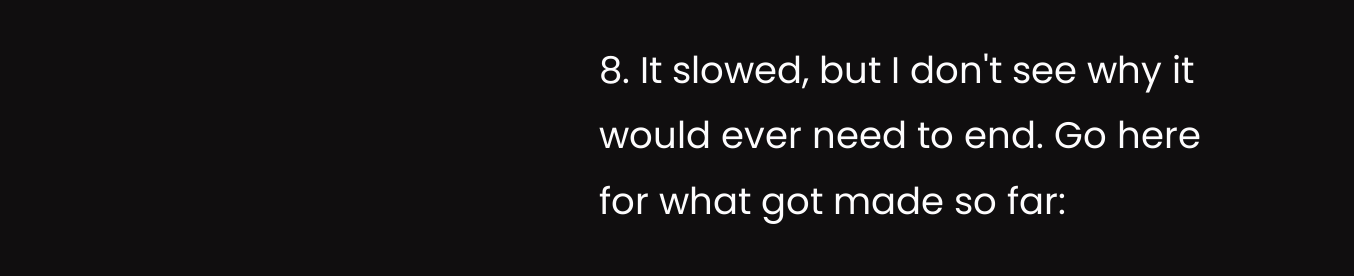8. It slowed, but I don't see why it would ever need to end. Go here for what got made so far: